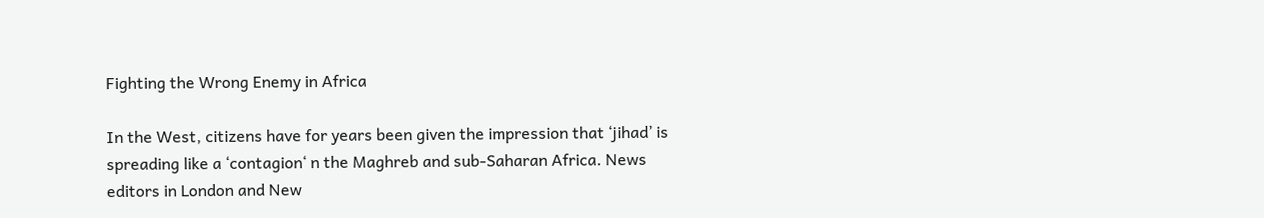Fighting the Wrong Enemy in Africa

In the West, citizens have for years been given the impression that ‘jihad’ is spreading like a ‘contagion‘ n the Maghreb and sub-Saharan Africa. News editors in London and New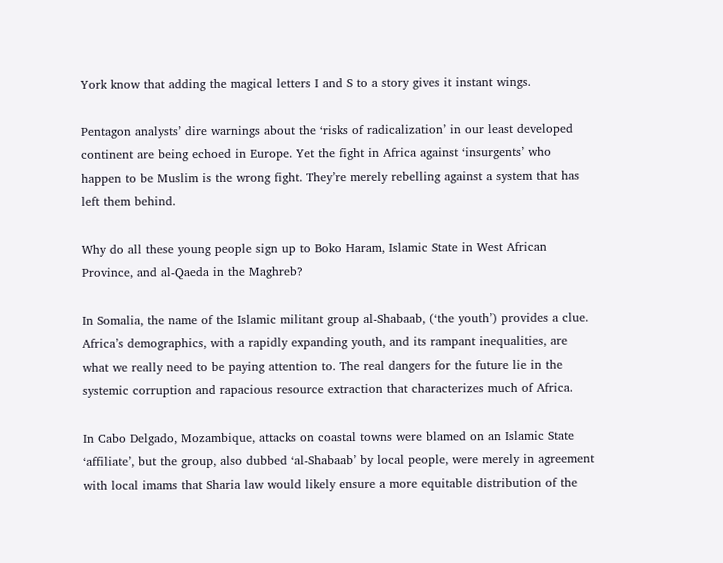York know that adding the magical letters I and S to a story gives it instant wings.

Pentagon analysts’ dire warnings about the ‘risks of radicalization’ in our least developed continent are being echoed in Europe. Yet the fight in Africa against ‘insurgents’ who happen to be Muslim is the wrong fight. They’re merely rebelling against a system that has left them behind.

Why do all these young people sign up to Boko Haram, Islamic State in West African Province, and al-Qaeda in the Maghreb?

In Somalia, the name of the Islamic militant group al-Shabaab, (‘the youth’) provides a clue. Africa’s demographics, with a rapidly expanding youth, and its rampant inequalities, are what we really need to be paying attention to. The real dangers for the future lie in the systemic corruption and rapacious resource extraction that characterizes much of Africa.

In Cabo Delgado, Mozambique, attacks on coastal towns were blamed on an Islamic State ‘affiliate’, but the group, also dubbed ‘al-Shabaab’ by local people, were merely in agreement with local imams that Sharia law would likely ensure a more equitable distribution of the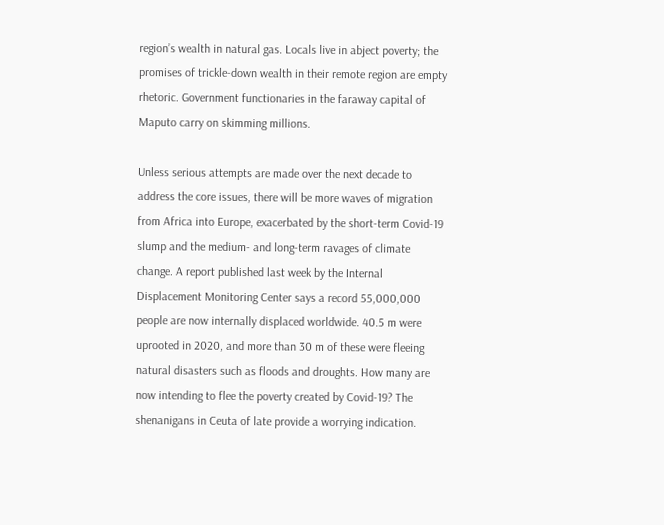region’s wealth in natural gas. Locals live in abject poverty; the promises of trickle-down wealth in their remote region are empty rhetoric. Government functionaries in the faraway capital of Maputo carry on skimming millions.

Unless serious attempts are made over the next decade to address the core issues, there will be more waves of migration from Africa into Europe, exacerbated by the short-term Covid-19 slump and the medium- and long-term ravages of climate change. A report published last week by the Internal Displacement Monitoring Center says a record 55,000,000 people are now internally displaced worldwide. 40.5 m were uprooted in 2020, and more than 30 m of these were fleeing natural disasters such as floods and droughts. How many are now intending to flee the poverty created by Covid-19? The shenanigans in Ceuta of late provide a worrying indication.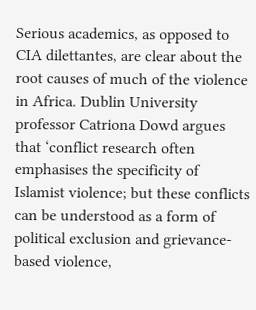Serious academics, as opposed to CIA dilettantes, are clear about the root causes of much of the violence in Africa. Dublin University professor Catriona Dowd argues that ‘conflict research often emphasises the specificity of Islamist violence; but these conflicts can be understood as a form of political exclusion and grievance-based violence,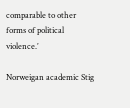comparable to other forms of political violence.’

Norweigan academic Stig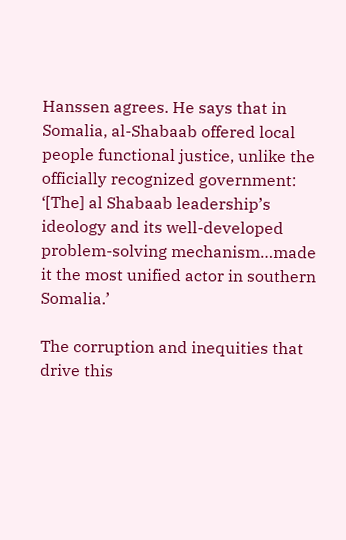Hanssen agrees. He says that in Somalia, al-Shabaab offered local people functional justice, unlike the officially recognized government: ‘[The] al Shabaab leadership’s ideology and its well-developed problem-solving mechanism…made it the most unified actor in southern Somalia.’

The corruption and inequities that drive this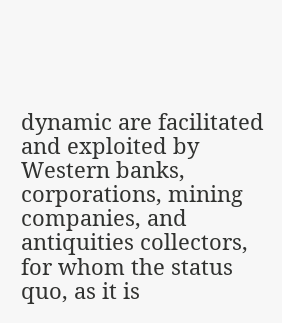dynamic are facilitated and exploited by Western banks, corporations, mining companies, and antiquities collectors, for whom the status quo, as it is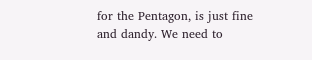for the Pentagon, is just fine and dandy. We need to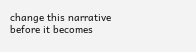change this narrative before it becomes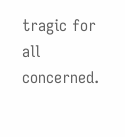tragic for all concerned.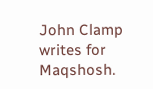John Clamp writes for Maqshosh.